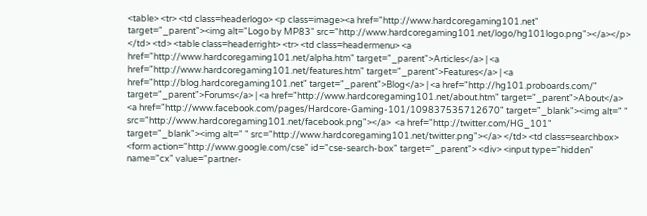<table> <tr> <td class=headerlogo> <p class=image><a href="http://www.hardcoregaming101.net" target="_parent"><img alt="Logo by MP83" src="http://www.hardcoregaming101.net/logo/hg101logo.png"></a></p> </td> <td> <table class=headerright> <tr> <td class=headermenu> <a href="http://www.hardcoregaming101.net/alpha.htm" target="_parent">Articles</a> | <a href="http://www.hardcoregaming101.net/features.htm" target="_parent">Features</a> | <a href="http://blog.hardcoregaming101.net" target="_parent">Blog</a> | <a href="http://hg101.proboards.com/" target="_parent">Forums</a> | <a href="http://www.hardcoregaming101.net/about.htm" target="_parent">About</a>   <a href="http://www.facebook.com/pages/Hardcore-Gaming-101/109837535712670" target="_blank"><img alt=" " src="http://www.hardcoregaming101.net/facebook.png"></a>  <a href="http://twitter.com/HG_101" target="_blank"><img alt=" " src="http://www.hardcoregaming101.net/twitter.png"></a> </td> <td class=searchbox> <form action="http://www.google.com/cse" id="cse-search-box" target="_parent"> <div> <input type="hidden" name="cx" value="partner-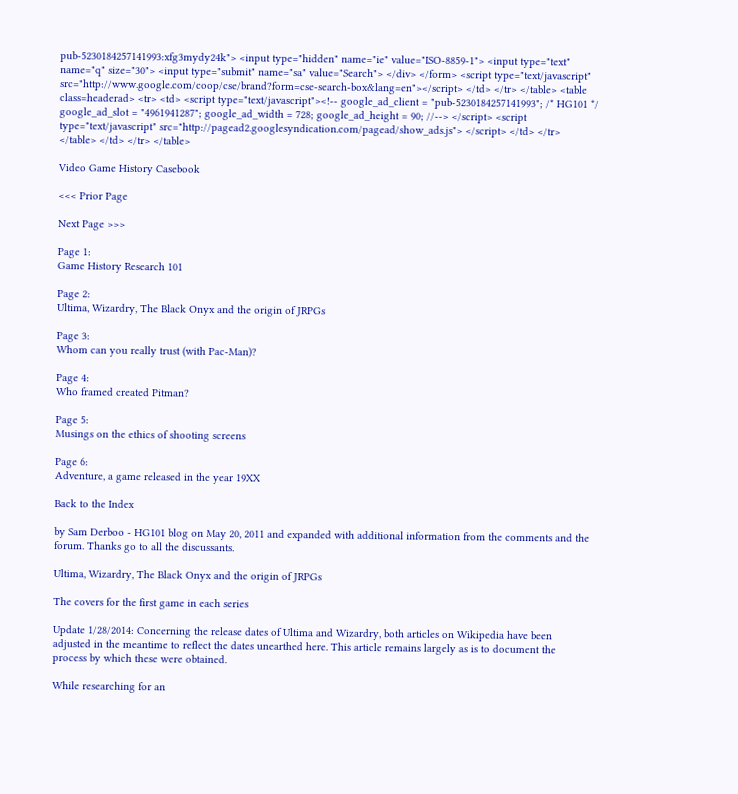pub-5230184257141993:xfg3mydy24k"> <input type="hidden" name="ie" value="ISO-8859-1"> <input type="text" name="q" size="30"> <input type="submit" name="sa" value="Search"> </div> </form> <script type="text/javascript" src="http://www.google.com/coop/cse/brand?form=cse-search-box&lang=en"></script> </td> </tr> </table> <table class=headerad> <tr> <td> <script type="text/javascript"><!-- google_ad_client = "pub-5230184257141993"; /* HG101 */ google_ad_slot = "4961941287"; google_ad_width = 728; google_ad_height = 90; //--> </script> <script type="text/javascript" src="http://pagead2.googlesyndication.com/pagead/show_ads.js"> </script> </td> </tr> </table> </td> </tr> </table>

Video Game History Casebook

<<< Prior Page

Next Page >>>

Page 1:
Game History Research 101

Page 2:
Ultima, Wizardry, The Black Onyx and the origin of JRPGs

Page 3:
Whom can you really trust (with Pac-Man)?

Page 4:
Who framed created Pitman?

Page 5:
Musings on the ethics of shooting screens

Page 6:
Adventure, a game released in the year 19XX

Back to the Index

by Sam Derboo - HG101 blog on May 20, 2011 and expanded with additional information from the comments and the forum. Thanks go to all the discussants.

Ultima, Wizardry, The Black Onyx and the origin of JRPGs

The covers for the first game in each series

Update 1/28/2014: Concerning the release dates of Ultima and Wizardry, both articles on Wikipedia have been adjusted in the meantime to reflect the dates unearthed here. This article remains largely as is to document the process by which these were obtained.

While researching for an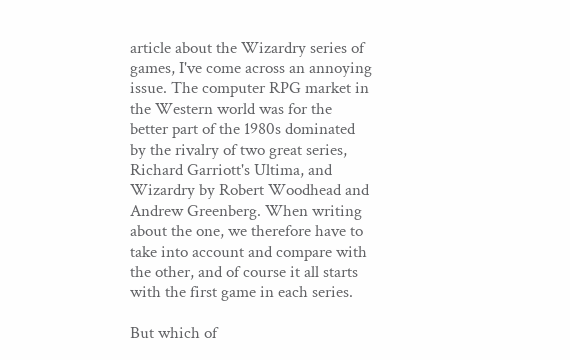article about the Wizardry series of games, I've come across an annoying issue. The computer RPG market in the Western world was for the better part of the 1980s dominated by the rivalry of two great series, Richard Garriott's Ultima, and Wizardry by Robert Woodhead and Andrew Greenberg. When writing about the one, we therefore have to take into account and compare with the other, and of course it all starts with the first game in each series.

But which of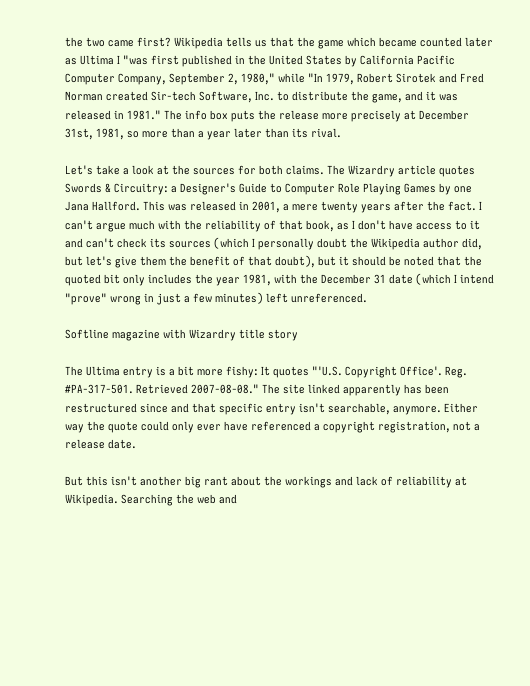the two came first? Wikipedia tells us that the game which became counted later as Ultima I "was first published in the United States by California Pacific Computer Company, September 2, 1980," while "In 1979, Robert Sirotek and Fred Norman created Sir-tech Software, Inc. to distribute the game, and it was released in 1981." The info box puts the release more precisely at December 31st, 1981, so more than a year later than its rival.

Let's take a look at the sources for both claims. The Wizardry article quotes Swords & Circuitry: a Designer's Guide to Computer Role Playing Games by one Jana Hallford. This was released in 2001, a mere twenty years after the fact. I can't argue much with the reliability of that book, as I don't have access to it and can't check its sources (which I personally doubt the Wikipedia author did, but let's give them the benefit of that doubt), but it should be noted that the quoted bit only includes the year 1981, with the December 31 date (which I intend "prove" wrong in just a few minutes) left unreferenced.

Softline magazine with Wizardry title story

The Ultima entry is a bit more fishy: It quotes "'U.S. Copyright Office'. Reg. #PA-317-501. Retrieved 2007-08-08." The site linked apparently has been restructured since and that specific entry isn't searchable, anymore. Either way the quote could only ever have referenced a copyright registration, not a release date.

But this isn't another big rant about the workings and lack of reliability at Wikipedia. Searching the web and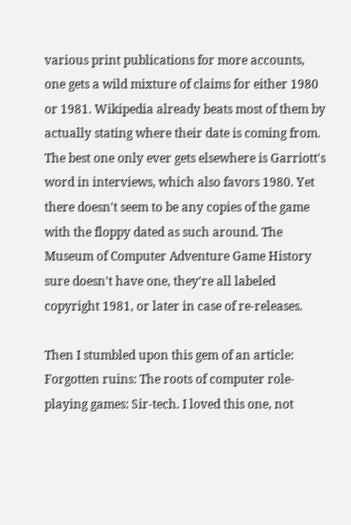various print publications for more accounts, one gets a wild mixture of claims for either 1980 or 1981. Wikipedia already beats most of them by actually stating where their date is coming from. The best one only ever gets elsewhere is Garriott's word in interviews, which also favors 1980. Yet there doesn't seem to be any copies of the game with the floppy dated as such around. The Museum of Computer Adventure Game History sure doesn't have one, they're all labeled copyright 1981, or later in case of re-releases.

Then I stumbled upon this gem of an article: Forgotten ruins: The roots of computer role-playing games: Sir-tech. I loved this one, not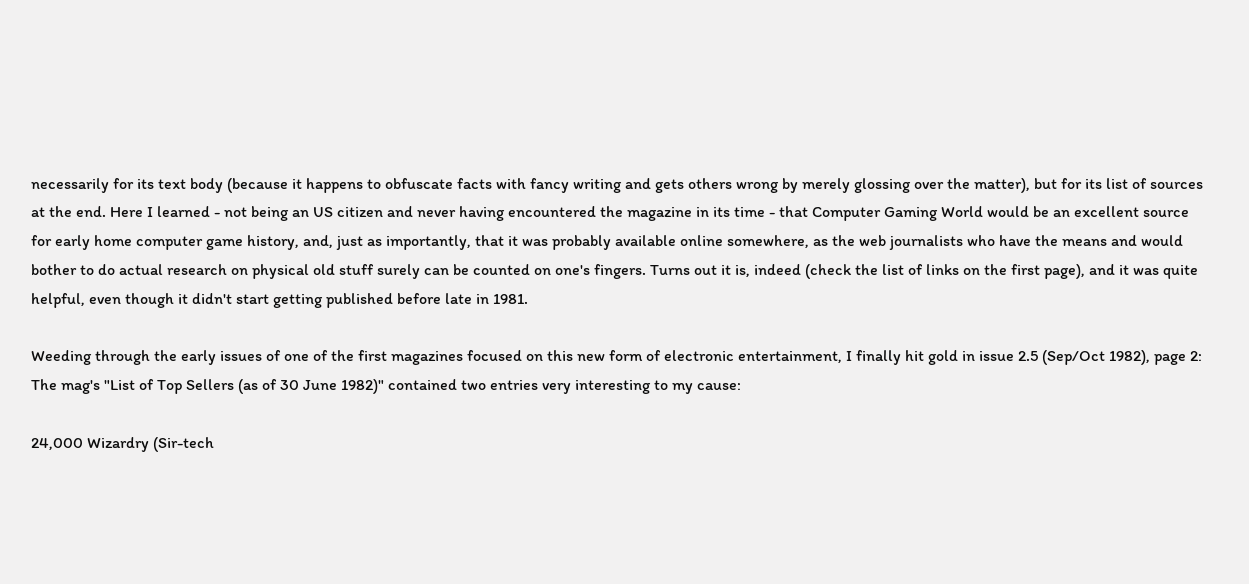necessarily for its text body (because it happens to obfuscate facts with fancy writing and gets others wrong by merely glossing over the matter), but for its list of sources at the end. Here I learned - not being an US citizen and never having encountered the magazine in its time - that Computer Gaming World would be an excellent source for early home computer game history, and, just as importantly, that it was probably available online somewhere, as the web journalists who have the means and would bother to do actual research on physical old stuff surely can be counted on one's fingers. Turns out it is, indeed (check the list of links on the first page), and it was quite helpful, even though it didn't start getting published before late in 1981.

Weeding through the early issues of one of the first magazines focused on this new form of electronic entertainment, I finally hit gold in issue 2.5 (Sep/Oct 1982), page 2: The mag's "List of Top Sellers (as of 30 June 1982)" contained two entries very interesting to my cause:

24,000 Wizardry (Sir-tech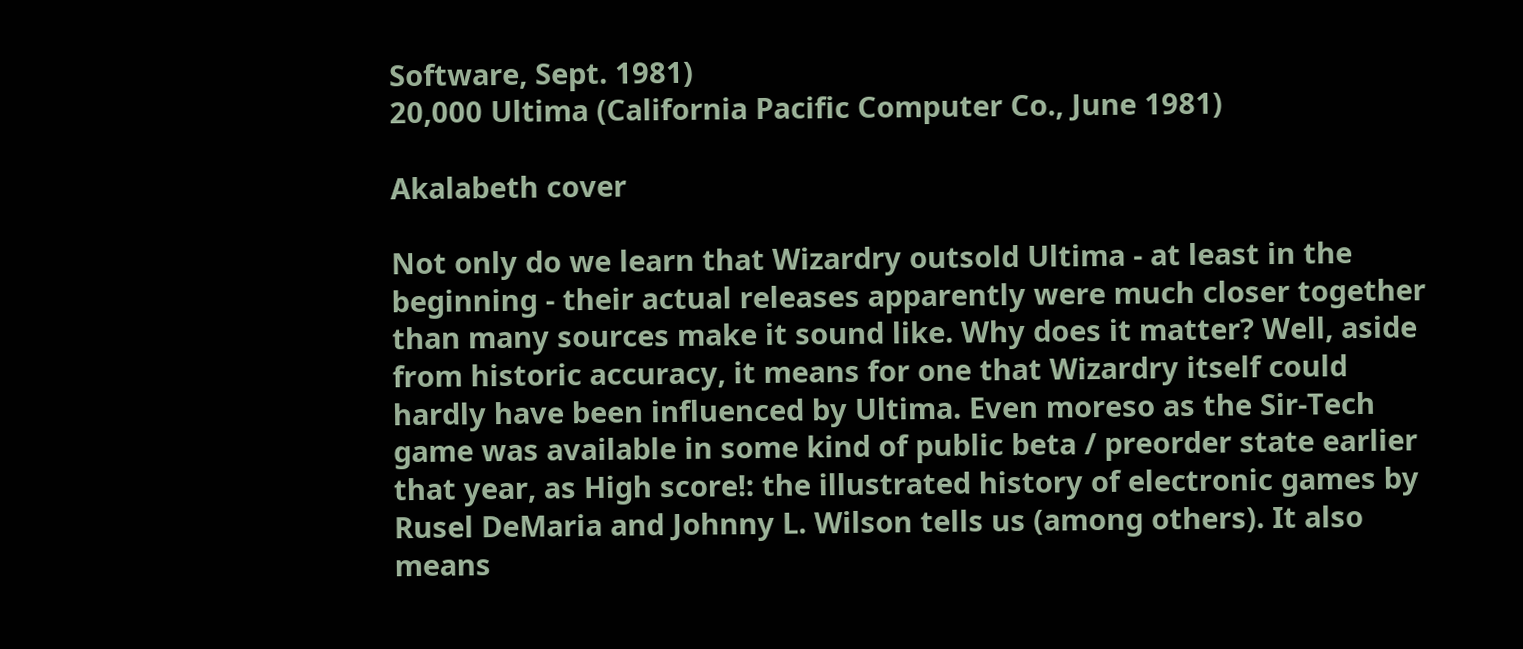Software, Sept. 1981)
20,000 Ultima (California Pacific Computer Co., June 1981)

Akalabeth cover

Not only do we learn that Wizardry outsold Ultima - at least in the beginning - their actual releases apparently were much closer together than many sources make it sound like. Why does it matter? Well, aside from historic accuracy, it means for one that Wizardry itself could hardly have been influenced by Ultima. Even moreso as the Sir-Tech game was available in some kind of public beta / preorder state earlier that year, as High score!: the illustrated history of electronic games by Rusel DeMaria and Johnny L. Wilson tells us (among others). It also means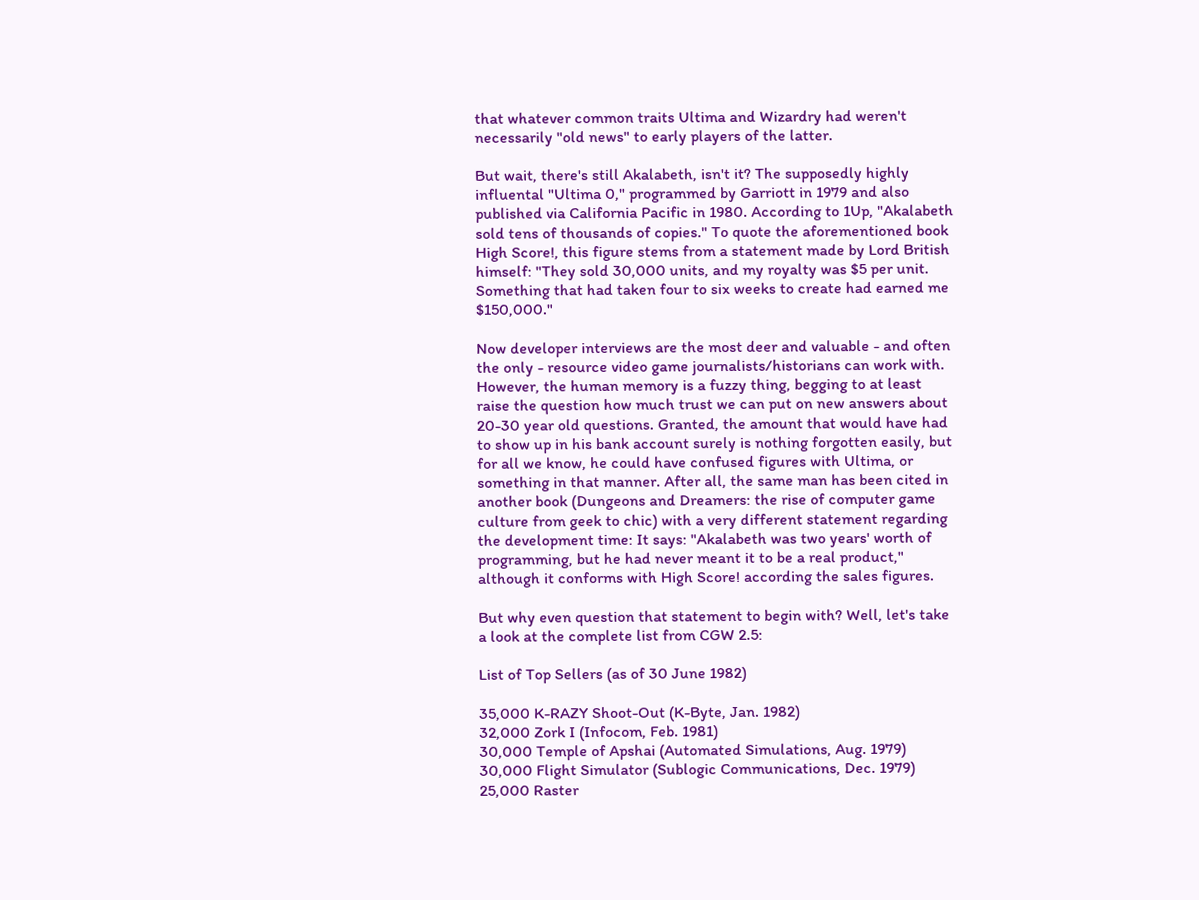that whatever common traits Ultima and Wizardry had weren't necessarily "old news" to early players of the latter.

But wait, there's still Akalabeth, isn't it? The supposedly highly influental "Ultima 0," programmed by Garriott in 1979 and also published via California Pacific in 1980. According to 1Up, "Akalabeth sold tens of thousands of copies." To quote the aforementioned book High Score!, this figure stems from a statement made by Lord British himself: "They sold 30,000 units, and my royalty was $5 per unit. Something that had taken four to six weeks to create had earned me $150,000."

Now developer interviews are the most deer and valuable - and often the only - resource video game journalists/historians can work with. However, the human memory is a fuzzy thing, begging to at least raise the question how much trust we can put on new answers about 20-30 year old questions. Granted, the amount that would have had to show up in his bank account surely is nothing forgotten easily, but for all we know, he could have confused figures with Ultima, or something in that manner. After all, the same man has been cited in another book (Dungeons and Dreamers: the rise of computer game culture from geek to chic) with a very different statement regarding the development time: It says: "Akalabeth was two years' worth of programming, but he had never meant it to be a real product," although it conforms with High Score! according the sales figures.

But why even question that statement to begin with? Well, let's take a look at the complete list from CGW 2.5:

List of Top Sellers (as of 30 June 1982)

35,000 K-RAZY Shoot-Out (K-Byte, Jan. 1982)
32,000 Zork I (Infocom, Feb. 1981)
30,000 Temple of Apshai (Automated Simulations, Aug. 1979)
30,000 Flight Simulator (Sublogic Communications, Dec. 1979)
25,000 Raster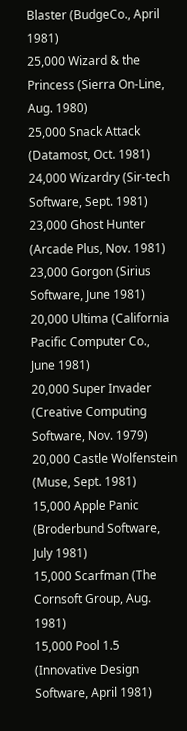Blaster (BudgeCo., April 1981)
25,000 Wizard & the Princess (Sierra On-Line, Aug. 1980)
25,000 Snack Attack (Datamost, Oct. 1981)
24,000 Wizardry (Sir-tech Software, Sept. 1981)
23,000 Ghost Hunter (Arcade Plus, Nov. 1981)
23,000 Gorgon (Sirius Software, June 1981)
20,000 Ultima (California Pacific Computer Co., June 1981)
20,000 Super Invader (Creative Computing Software, Nov. 1979)
20,000 Castle Wolfenstein (Muse, Sept. 1981)
15,000 Apple Panic (Broderbund Software, July 1981)
15,000 Scarfman (The Cornsoft Group, Aug. 1981)
15,000 Pool 1.5 (Innovative Design Software, April 1981)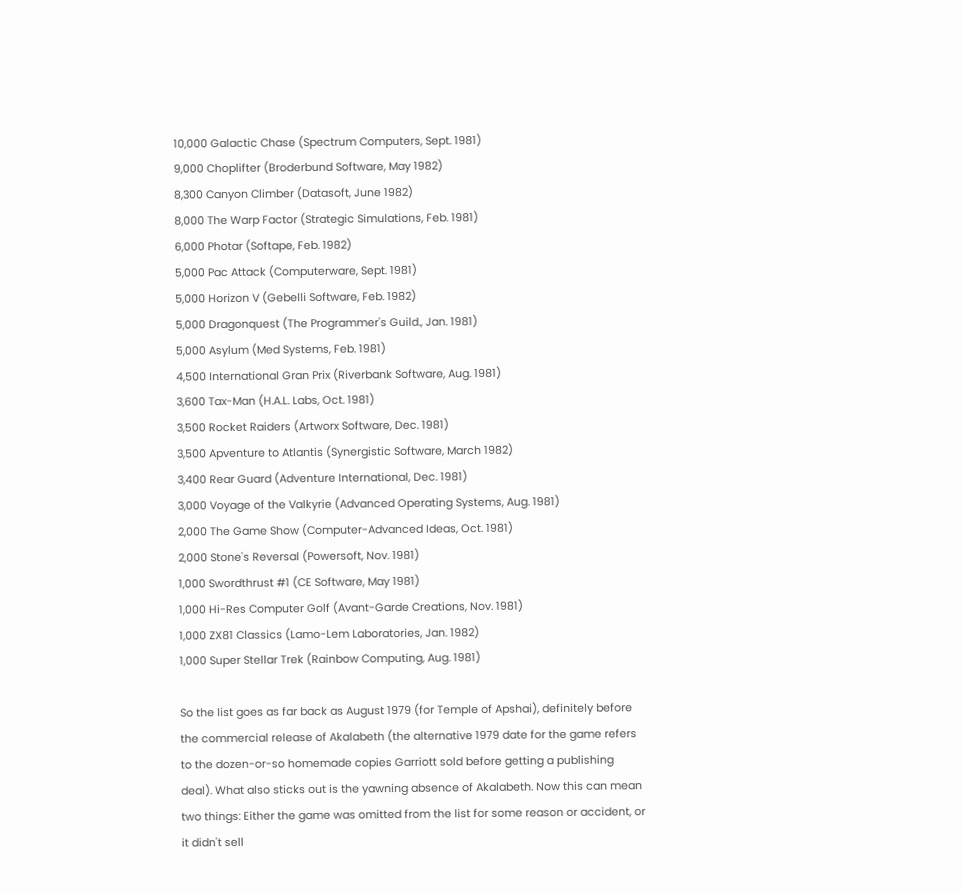10,000 Galactic Chase (Spectrum Computers, Sept. 1981)
9,000 Choplifter (Broderbund Software, May 1982)
8,300 Canyon Climber (Datasoft, June 1982)
8,000 The Warp Factor (Strategic Simulations, Feb. 1981)
6,000 Photar (Softape, Feb. 1982)
5,000 Pac Attack (Computerware, Sept. 1981)
5,000 Horizon V (Gebelli Software, Feb. 1982)
5,000 Dragonquest (The Programmer's Guild., Jan. 1981)
5,000 Asylum (Med Systems, Feb. 1981)
4,500 International Gran Prix (Riverbank Software, Aug. 1981)
3,600 Tax-Man (H.A.L. Labs, Oct. 1981)
3,500 Rocket Raiders (Artworx Software, Dec. 1981)
3,500 Apventure to Atlantis (Synergistic Software, March 1982)
3,400 Rear Guard (Adventure International, Dec. 1981)
3,000 Voyage of the Valkyrie (Advanced Operating Systems, Aug. 1981)
2,000 The Game Show (Computer-Advanced Ideas, Oct. 1981)
2,000 Stone's Reversal (Powersoft, Nov. 1981)
1,000 Swordthrust #1 (CE Software, May 1981)
1,000 Hi-Res Computer Golf (Avant-Garde Creations, Nov. 1981)
1,000 ZX81 Classics (Lamo-Lem Laboratories, Jan. 1982)
1,000 Super Stellar Trek (Rainbow Computing, Aug. 1981)

So the list goes as far back as August 1979 (for Temple of Apshai), definitely before the commercial release of Akalabeth (the alternative 1979 date for the game refers to the dozen-or-so homemade copies Garriott sold before getting a publishing deal). What also sticks out is the yawning absence of Akalabeth. Now this can mean two things: Either the game was omitted from the list for some reason or accident, or it didn't sell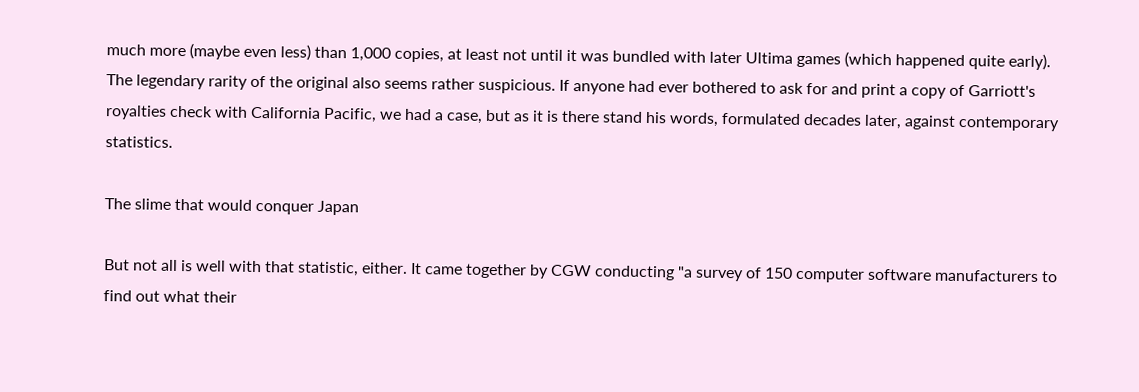much more (maybe even less) than 1,000 copies, at least not until it was bundled with later Ultima games (which happened quite early). The legendary rarity of the original also seems rather suspicious. If anyone had ever bothered to ask for and print a copy of Garriott's royalties check with California Pacific, we had a case, but as it is there stand his words, formulated decades later, against contemporary statistics.

The slime that would conquer Japan

But not all is well with that statistic, either. It came together by CGW conducting "a survey of 150 computer software manufacturers to find out what their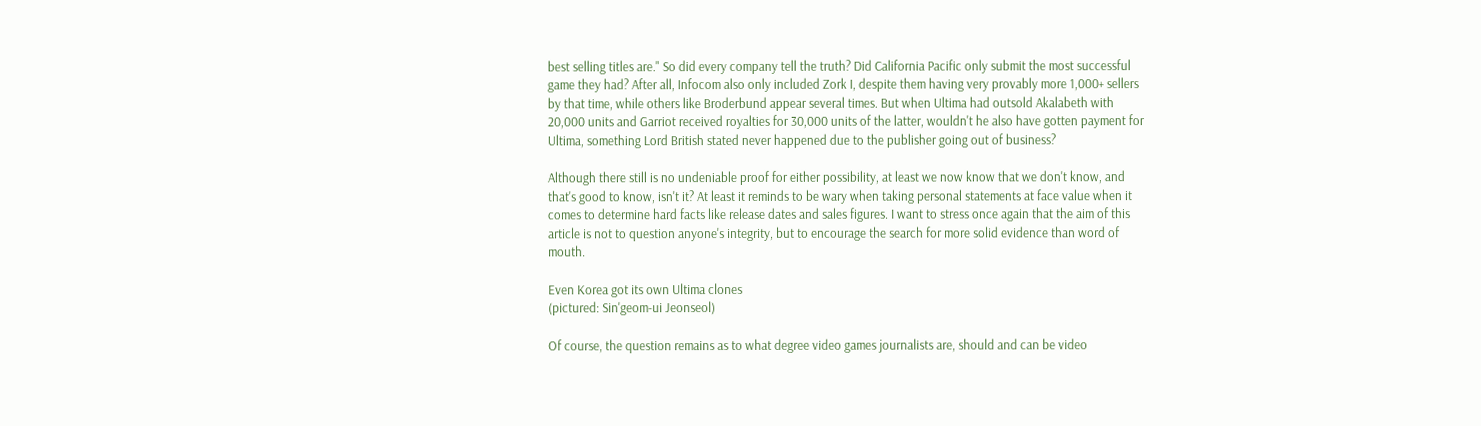best selling titles are." So did every company tell the truth? Did California Pacific only submit the most successful game they had? After all, Infocom also only included Zork I, despite them having very provably more 1,000+ sellers by that time, while others like Broderbund appear several times. But when Ultima had outsold Akalabeth with 20,000 units and Garriot received royalties for 30,000 units of the latter, wouldn't he also have gotten payment for Ultima, something Lord British stated never happened due to the publisher going out of business?

Although there still is no undeniable proof for either possibility, at least we now know that we don't know, and that's good to know, isn't it? At least it reminds to be wary when taking personal statements at face value when it comes to determine hard facts like release dates and sales figures. I want to stress once again that the aim of this article is not to question anyone's integrity, but to encourage the search for more solid evidence than word of mouth.

Even Korea got its own Ultima clones
(pictured: Sin'geom-ui Jeonseol)

Of course, the question remains as to what degree video games journalists are, should and can be video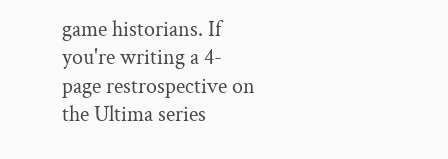game historians. If you're writing a 4-page restrospective on the Ultima series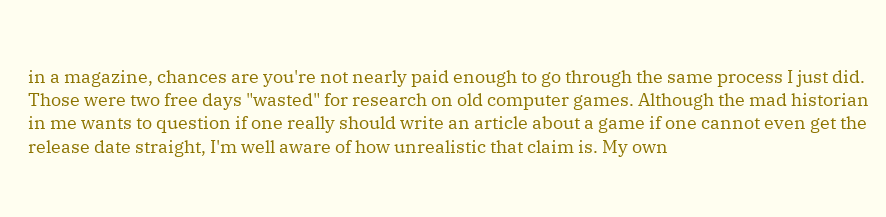in a magazine, chances are you're not nearly paid enough to go through the same process I just did. Those were two free days "wasted" for research on old computer games. Although the mad historian in me wants to question if one really should write an article about a game if one cannot even get the release date straight, I'm well aware of how unrealistic that claim is. My own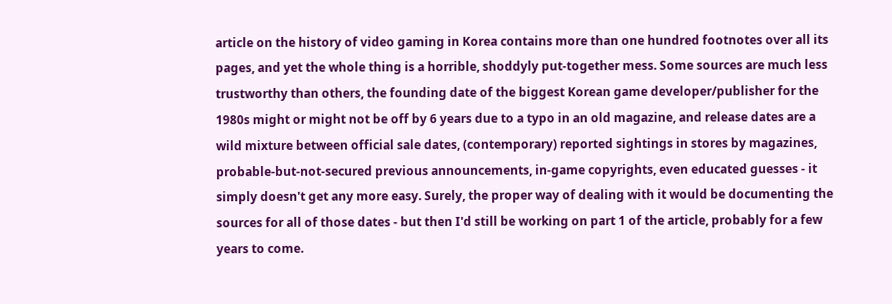article on the history of video gaming in Korea contains more than one hundred footnotes over all its pages, and yet the whole thing is a horrible, shoddyly put-together mess. Some sources are much less trustworthy than others, the founding date of the biggest Korean game developer/publisher for the 1980s might or might not be off by 6 years due to a typo in an old magazine, and release dates are a wild mixture between official sale dates, (contemporary) reported sightings in stores by magazines, probable-but-not-secured previous announcements, in-game copyrights, even educated guesses - it simply doesn't get any more easy. Surely, the proper way of dealing with it would be documenting the sources for all of those dates - but then I'd still be working on part 1 of the article, probably for a few years to come.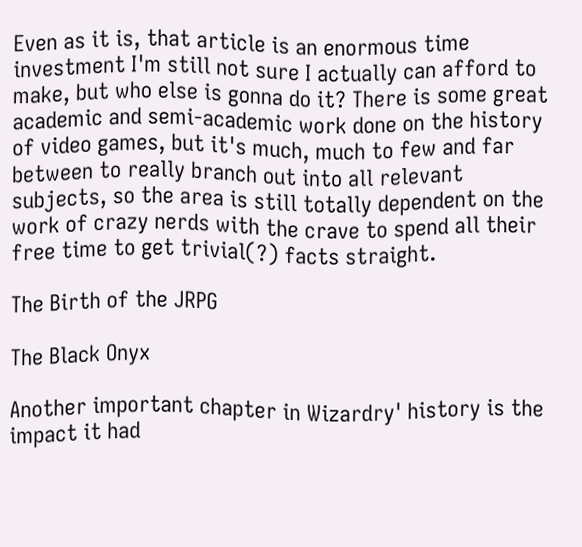Even as it is, that article is an enormous time investment I'm still not sure I actually can afford to make, but who else is gonna do it? There is some great academic and semi-academic work done on the history of video games, but it's much, much to few and far between to really branch out into all relevant subjects, so the area is still totally dependent on the work of crazy nerds with the crave to spend all their free time to get trivial(?) facts straight.

The Birth of the JRPG

The Black Onyx

Another important chapter in Wizardry' history is the impact it had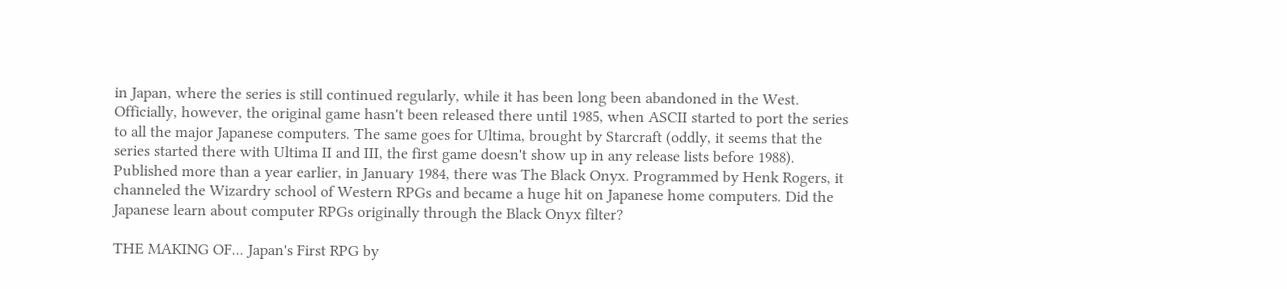in Japan, where the series is still continued regularly, while it has been long been abandoned in the West. Officially, however, the original game hasn't been released there until 1985, when ASCII started to port the series to all the major Japanese computers. The same goes for Ultima, brought by Starcraft (oddly, it seems that the series started there with Ultima II and III, the first game doesn't show up in any release lists before 1988). Published more than a year earlier, in January 1984, there was The Black Onyx. Programmed by Henk Rogers, it channeled the Wizardry school of Western RPGs and became a huge hit on Japanese home computers. Did the Japanese learn about computer RPGs originally through the Black Onyx filter?

THE MAKING OF... Japan's First RPG by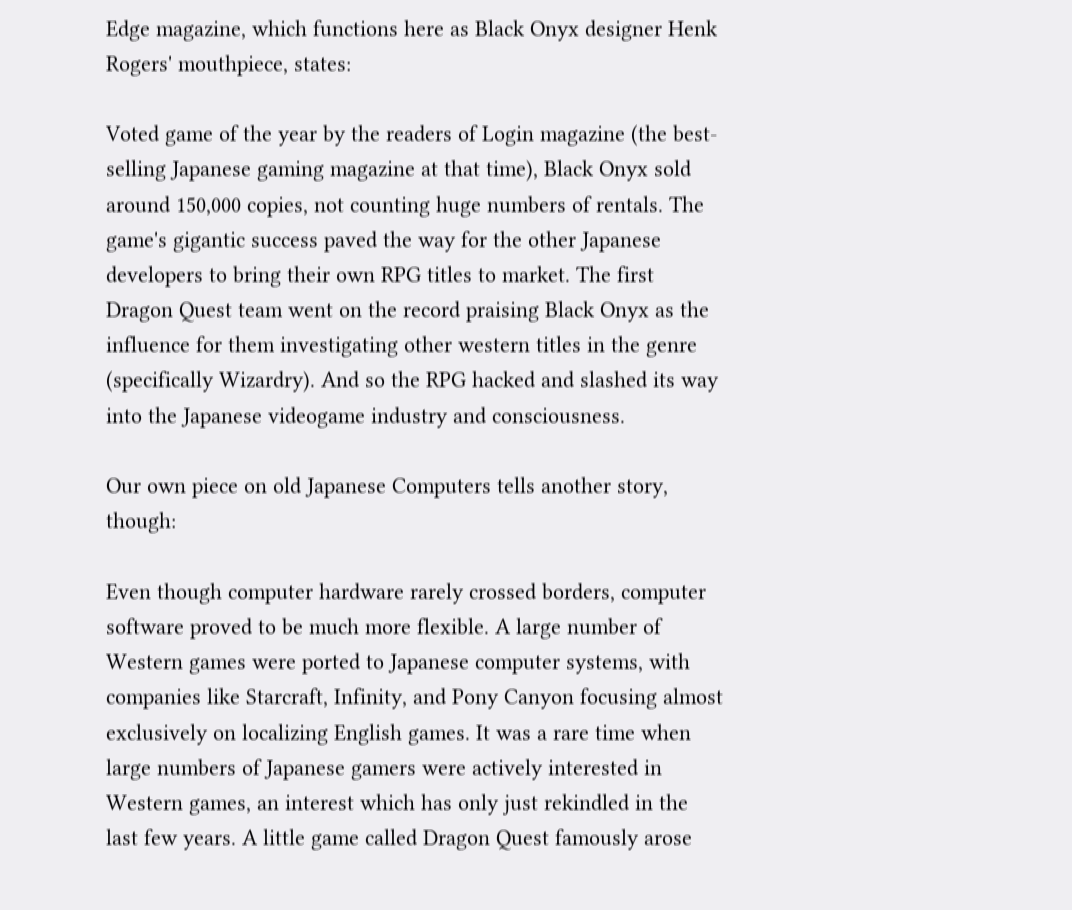Edge magazine, which functions here as Black Onyx designer Henk Rogers' mouthpiece, states:

Voted game of the year by the readers of Login magazine (the best-selling Japanese gaming magazine at that time), Black Onyx sold around 150,000 copies, not counting huge numbers of rentals. The game's gigantic success paved the way for the other Japanese developers to bring their own RPG titles to market. The first Dragon Quest team went on the record praising Black Onyx as the influence for them investigating other western titles in the genre (specifically Wizardry). And so the RPG hacked and slashed its way into the Japanese videogame industry and consciousness.

Our own piece on old Japanese Computers tells another story, though:

Even though computer hardware rarely crossed borders, computer software proved to be much more flexible. A large number of Western games were ported to Japanese computer systems, with companies like Starcraft, Infinity, and Pony Canyon focusing almost exclusively on localizing English games. It was a rare time when large numbers of Japanese gamers were actively interested in Western games, an interest which has only just rekindled in the last few years. A little game called Dragon Quest famously arose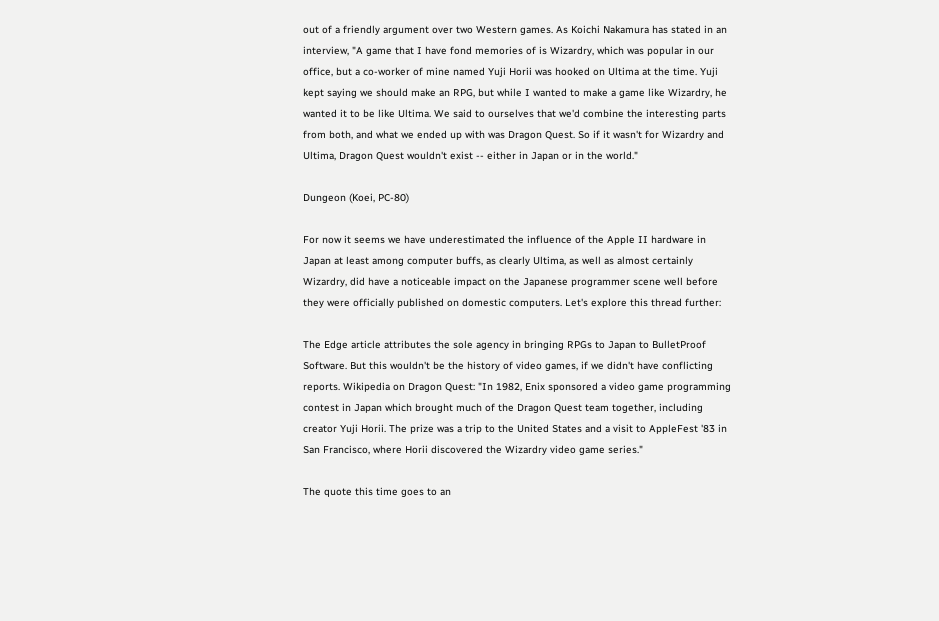out of a friendly argument over two Western games. As Koichi Nakamura has stated in an interview, "A game that I have fond memories of is Wizardry, which was popular in our office, but a co-worker of mine named Yuji Horii was hooked on Ultima at the time. Yuji kept saying we should make an RPG, but while I wanted to make a game like Wizardry, he wanted it to be like Ultima. We said to ourselves that we'd combine the interesting parts from both, and what we ended up with was Dragon Quest. So if it wasn't for Wizardry and Ultima, Dragon Quest wouldn't exist -- either in Japan or in the world."

Dungeon (Koei, PC-80)

For now it seems we have underestimated the influence of the Apple II hardware in Japan at least among computer buffs, as clearly Ultima, as well as almost certainly Wizardry, did have a noticeable impact on the Japanese programmer scene well before they were officially published on domestic computers. Let's explore this thread further:

The Edge article attributes the sole agency in bringing RPGs to Japan to BulletProof Software. But this wouldn't be the history of video games, if we didn't have conflicting reports. Wikipedia on Dragon Quest: "In 1982, Enix sponsored a video game programming contest in Japan which brought much of the Dragon Quest team together, including creator Yuji Horii. The prize was a trip to the United States and a visit to AppleFest '83 in San Francisco, where Horii discovered the Wizardry video game series."

The quote this time goes to an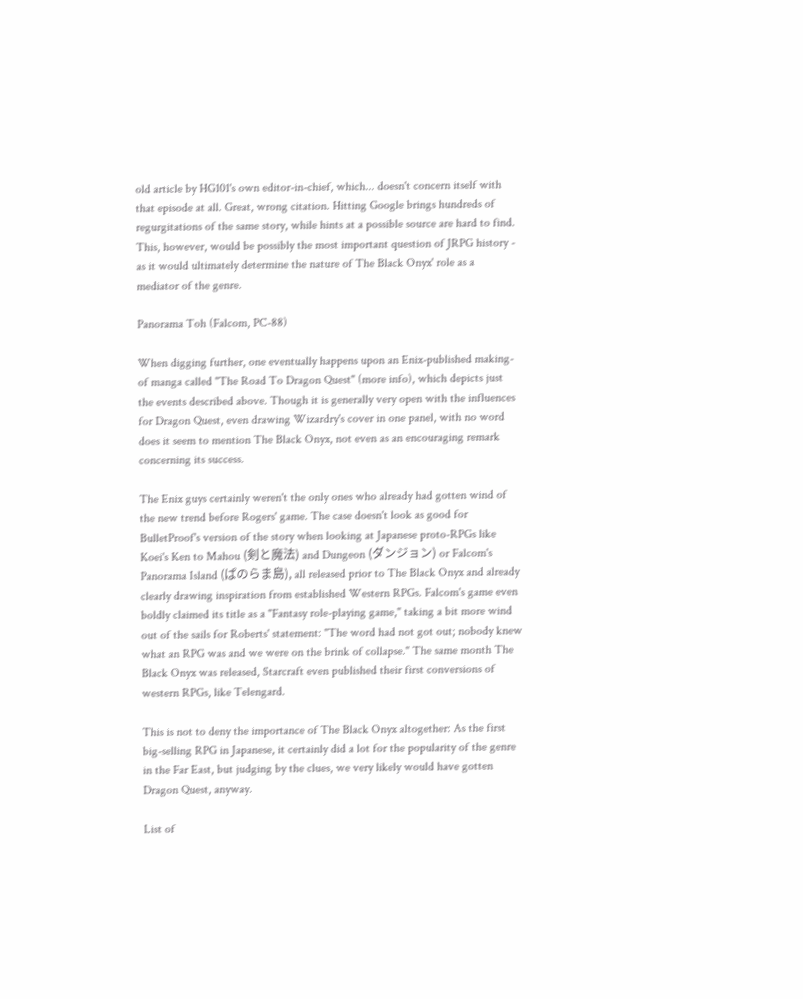old article by HG101's own editor-in-chief, which... doesn't concern itself with that episode at all. Great, wrong citation. Hitting Google brings hundreds of regurgitations of the same story, while hints at a possible source are hard to find. This, however, would be possibly the most important question of JRPG history - as it would ultimately determine the nature of The Black Onyx' role as a mediator of the genre.

Panorama Toh (Falcom, PC-88)

When digging further, one eventually happens upon an Enix-published making-of manga called "The Road To Dragon Quest" (more info), which depicts just the events described above. Though it is generally very open with the influences for Dragon Quest, even drawing Wizardry's cover in one panel, with no word does it seem to mention The Black Onyx, not even as an encouraging remark concerning its success.

The Enix guys certainly weren't the only ones who already had gotten wind of the new trend before Rogers' game. The case doesn't look as good for BulletProof's version of the story when looking at Japanese proto-RPGs like Koei's Ken to Mahou (剣と魔法) and Dungeon (ダンジョン) or Falcom's Panorama Island (ぱのらま島), all released prior to The Black Onyx and already clearly drawing inspiration from established Western RPGs. Falcom's game even boldly claimed its title as a "Fantasy role-playing game," taking a bit more wind out of the sails for Roberts' statement: "The word had not got out; nobody knew what an RPG was and we were on the brink of collapse." The same month The Black Onyx was released, Starcraft even published their first conversions of western RPGs, like Telengard.

This is not to deny the importance of The Black Onyx altogether: As the first big-selling RPG in Japanese, it certainly did a lot for the popularity of the genre in the Far East, but judging by the clues, we very likely would have gotten Dragon Quest, anyway.

List of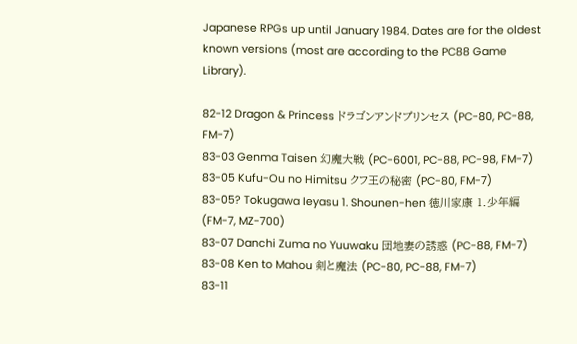Japanese RPGs up until January 1984. Dates are for the oldest known versions (most are according to the PC88 Game Library).

82-12 Dragon & Princess ドラゴンアンドプリンセス (PC-80, PC-88, FM-7)
83-03 Genma Taisen 幻魔大戦 (PC-6001, PC-88, PC-98, FM-7)
83-05 Kufu-Ou no Himitsu クフ王の秘密 (PC-80, FM-7)
83-05? Tokugawa Ieyasu 1. Shounen-hen 徳川家康 1.少年編 (FM-7, MZ-700)
83-07 Danchi Zuma no Yuuwaku 団地妻の誘惑 (PC-88, FM-7)
83-08 Ken to Mahou 剣と魔法 (PC-80, PC-88, FM-7)
83-11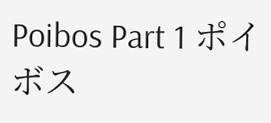Poibos Part 1 ポイボス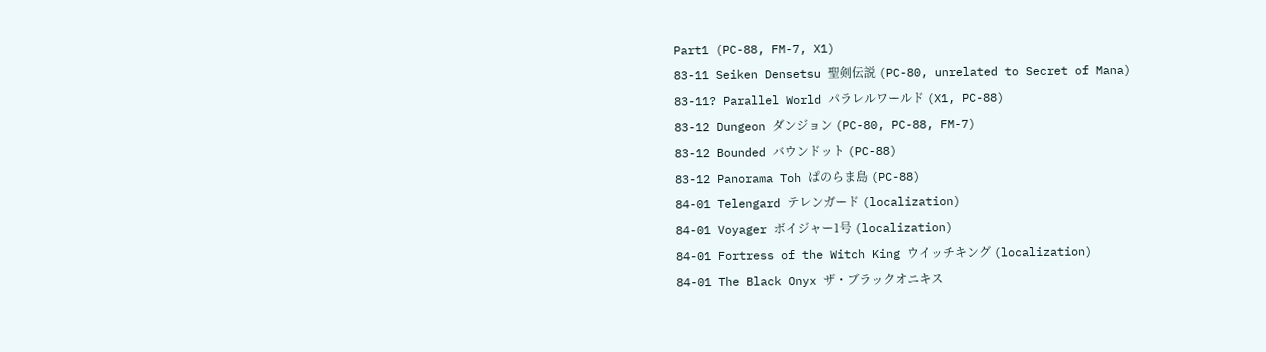Part1 (PC-88, FM-7, X1)
83-11 Seiken Densetsu 聖剣伝説 (PC-80, unrelated to Secret of Mana)
83-11? Parallel World パラレルワールド (X1, PC-88)
83-12 Dungeon ダンジョン (PC-80, PC-88, FM-7)
83-12 Bounded バウンドット (PC-88)
83-12 Panorama Toh ぱのらま島 (PC-88)
84-01 Telengard テレンガード (localization)
84-01 Voyager ボイジャー1号 (localization)
84-01 Fortress of the Witch King ウイッチキング (localization)
84-01 The Black Onyx ザ・ブラックオニキス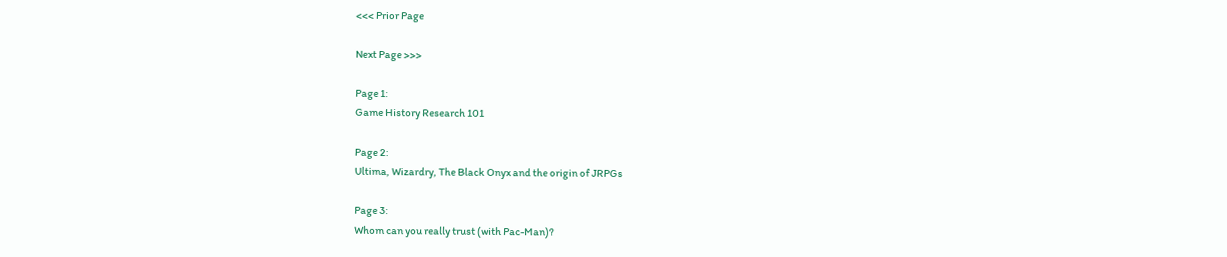<<< Prior Page

Next Page >>>

Page 1:
Game History Research 101

Page 2:
Ultima, Wizardry, The Black Onyx and the origin of JRPGs

Page 3:
Whom can you really trust (with Pac-Man)?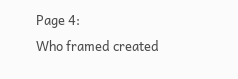Page 4:
Who framed created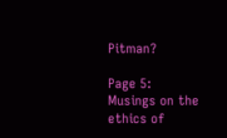Pitman?

Page 5:
Musings on the ethics of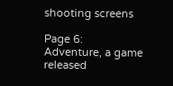shooting screens

Page 6:
Adventure, a game released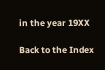in the year 19XX

Back to the Index